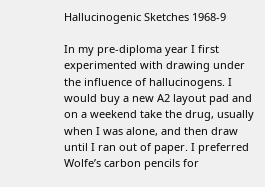Hallucinogenic Sketches 1968-9

In my pre-diploma year I first experimented with drawing under the influence of hallucinogens. I would buy a new A2 layout pad and on a weekend take the drug, usually when I was alone, and then draw until I ran out of paper. I preferred Wolfe’s carbon pencils for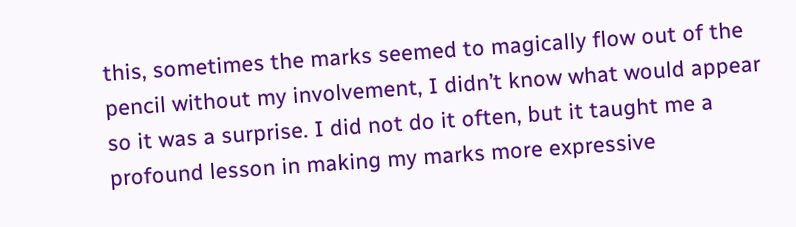this, sometimes the marks seemed to magically flow out of the pencil without my involvement, I didn’t know what would appear so it was a surprise. I did not do it often, but it taught me a profound lesson in making my marks more expressive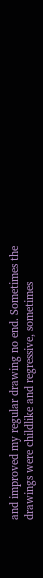and improved my regular drawing no end. Sometimes the drawings were childlike and regressive, sometimes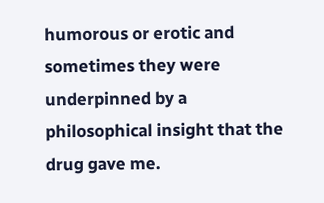humorous or erotic and sometimes they were underpinned by a philosophical insight that the drug gave me.